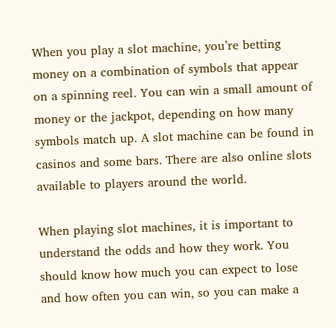When you play a slot machine, you’re betting money on a combination of symbols that appear on a spinning reel. You can win a small amount of money or the jackpot, depending on how many symbols match up. A slot machine can be found in casinos and some bars. There are also online slots available to players around the world.

When playing slot machines, it is important to understand the odds and how they work. You should know how much you can expect to lose and how often you can win, so you can make a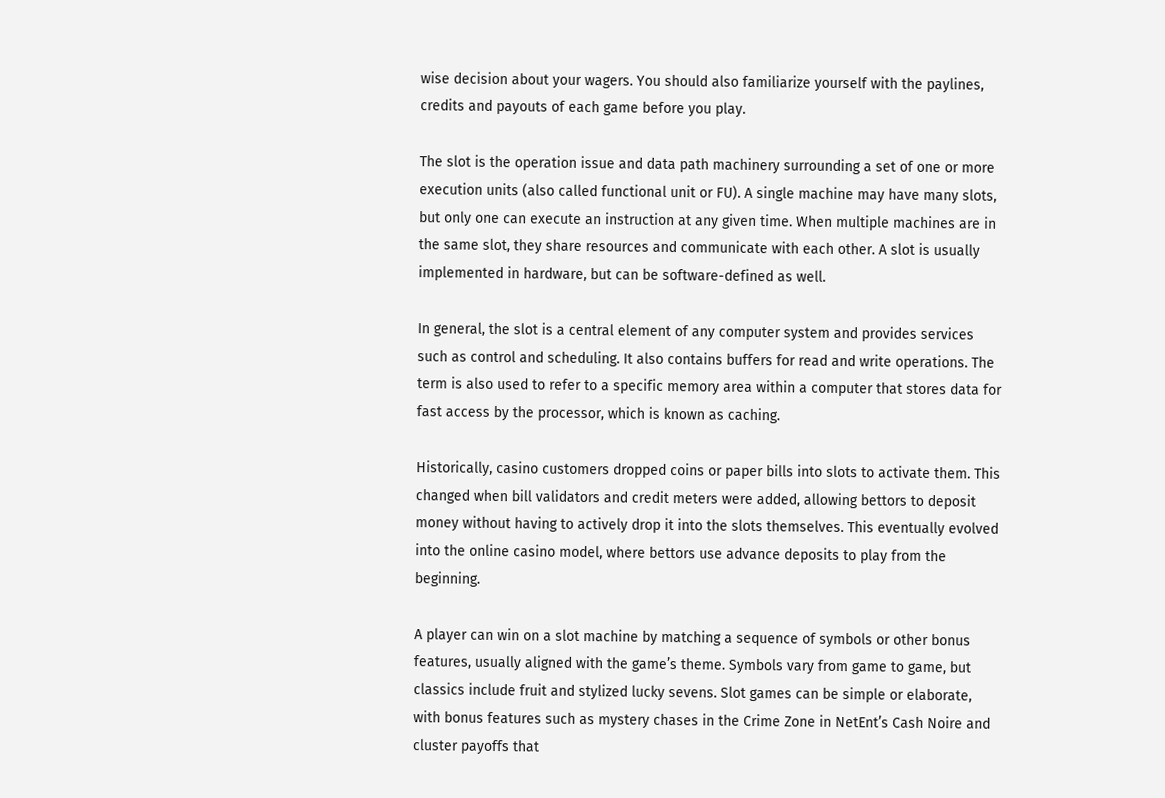wise decision about your wagers. You should also familiarize yourself with the paylines, credits and payouts of each game before you play.

The slot is the operation issue and data path machinery surrounding a set of one or more execution units (also called functional unit or FU). A single machine may have many slots, but only one can execute an instruction at any given time. When multiple machines are in the same slot, they share resources and communicate with each other. A slot is usually implemented in hardware, but can be software-defined as well.

In general, the slot is a central element of any computer system and provides services such as control and scheduling. It also contains buffers for read and write operations. The term is also used to refer to a specific memory area within a computer that stores data for fast access by the processor, which is known as caching.

Historically, casino customers dropped coins or paper bills into slots to activate them. This changed when bill validators and credit meters were added, allowing bettors to deposit money without having to actively drop it into the slots themselves. This eventually evolved into the online casino model, where bettors use advance deposits to play from the beginning.

A player can win on a slot machine by matching a sequence of symbols or other bonus features, usually aligned with the game’s theme. Symbols vary from game to game, but classics include fruit and stylized lucky sevens. Slot games can be simple or elaborate, with bonus features such as mystery chases in the Crime Zone in NetEnt’s Cash Noire and cluster payoffs that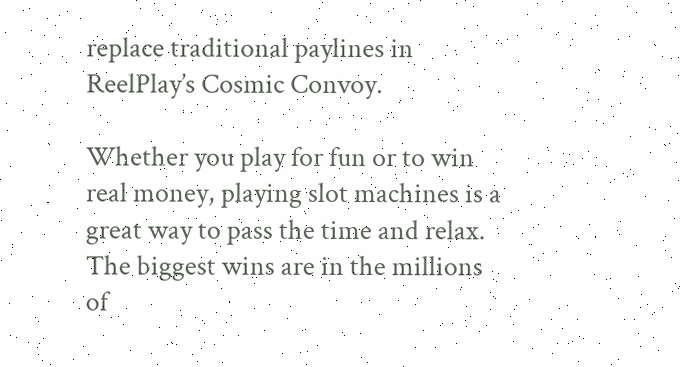replace traditional paylines in ReelPlay’s Cosmic Convoy.

Whether you play for fun or to win real money, playing slot machines is a great way to pass the time and relax. The biggest wins are in the millions of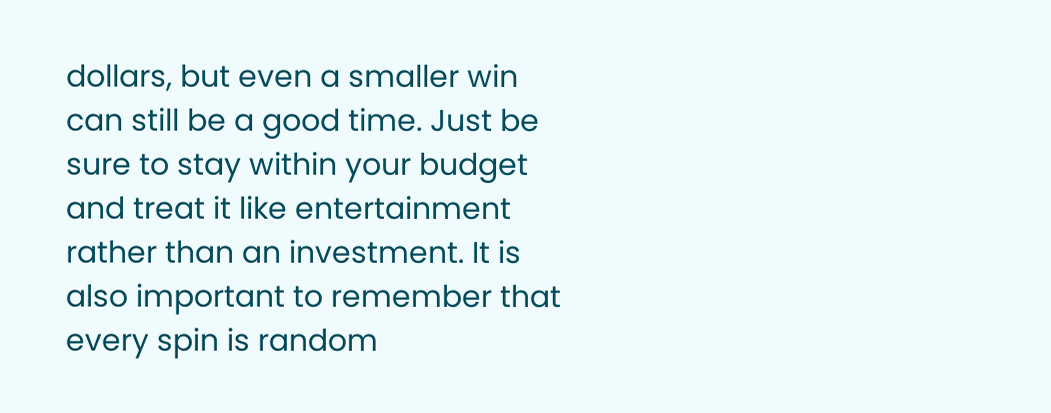dollars, but even a smaller win can still be a good time. Just be sure to stay within your budget and treat it like entertainment rather than an investment. It is also important to remember that every spin is random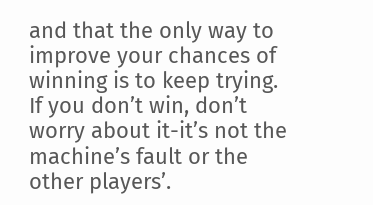and that the only way to improve your chances of winning is to keep trying. If you don’t win, don’t worry about it-it’s not the machine’s fault or the other players’.